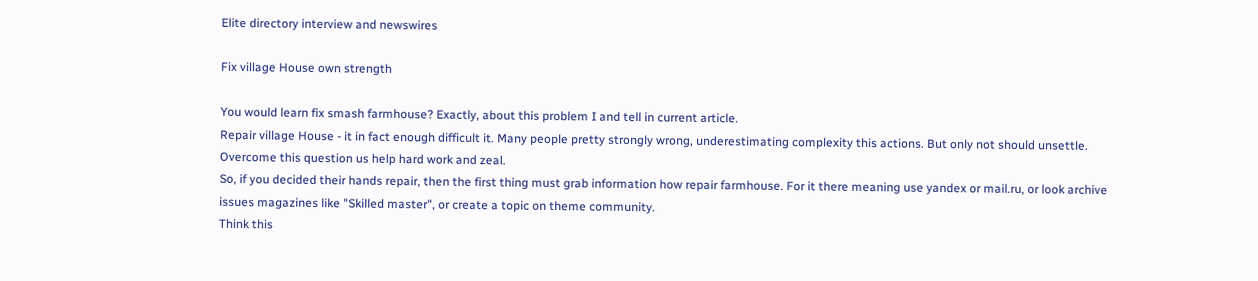Elite directory interview and newswires

Fix village House own strength

You would learn fix smash farmhouse? Exactly, about this problem I and tell in current article.
Repair village House - it in fact enough difficult it. Many people pretty strongly wrong, underestimating complexity this actions. But only not should unsettle. Overcome this question us help hard work and zeal.
So, if you decided their hands repair, then the first thing must grab information how repair farmhouse. For it there meaning use yandex or mail.ru, or look archive issues magazines like "Skilled master", or create a topic on theme community.
Think this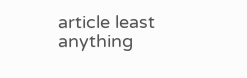article least anything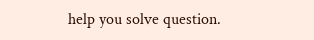help you solve question.